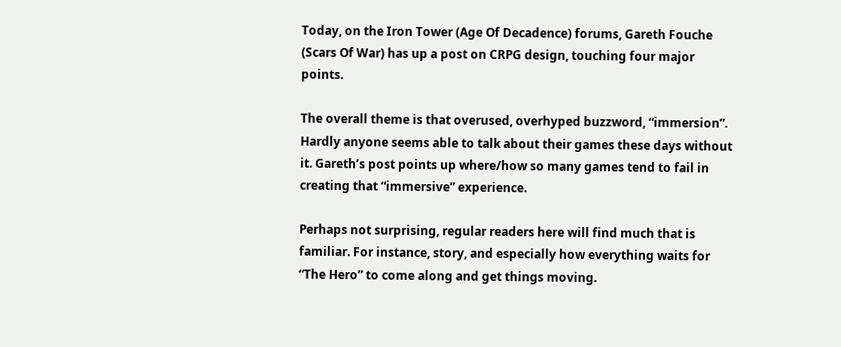Today, on the Iron Tower (Age Of Decadence) forums, Gareth Fouche (Scars Of War) has up a post on CRPG design, touching four major points.

The overall theme is that overused, overhyped buzzword, “immersion”. Hardly anyone seems able to talk about their games these days without it. Gareth’s post points up where/how so many games tend to fail in creating that “immersive” experience.

Perhaps not surprising, regular readers here will find much that is familiar. For instance, story, and especially how everything waits for “The Hero” to come along and get things moving.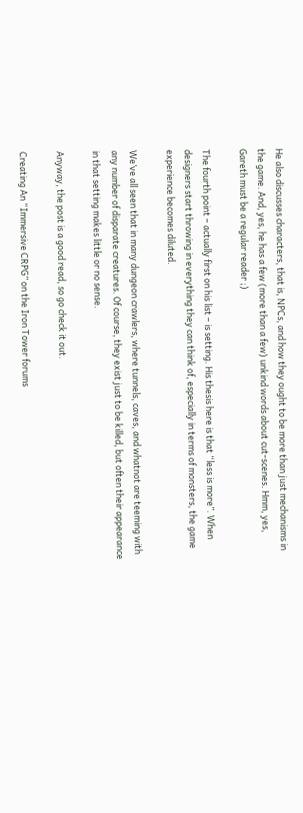He also discusses characters, that is, NPCs, and how they ought to be more than just mechanisms in the game. And, yes, he has a few (more than a few) unkind words about cut-scenes. Hmm, yes, Gareth must be a regular reader ;)

The fourth point – actually first on his list – is setting. His thesis here is that “less is more”. When designers start throwing in everything they can think of, especially in terms of monsters, the game experience becomes diluted.

We’ve all seen that in many dungeon crawlers, where tunnels, caves, and whatnot are teeming with any number of disparate creatures. Of course, they exist just to be killed, but often their appearance in that setting makes little or no sense.

Anyway, the post is a good read, so go check it out.

Creating An “Immersive CRPG” on the Iron Tower forums